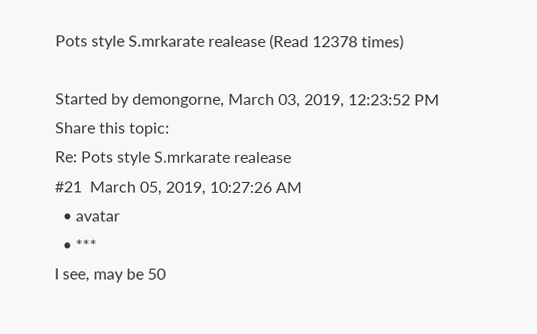Pots style S.mrkarate realease (Read 12378 times)

Started by demongorne, March 03, 2019, 12:23:52 PM
Share this topic:
Re: Pots style S.mrkarate realease
#21  March 05, 2019, 10:27:26 AM
  • avatar
  • ***
I see, may be 50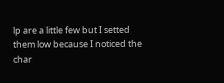lp are a little few but I setted them low because I noticed the char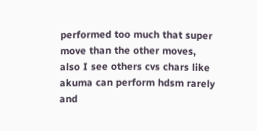performed too much that super move than the other moves, also I see others cvs chars like akuma can perform hdsm rarely and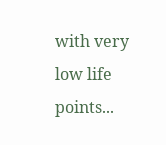with very low life points...